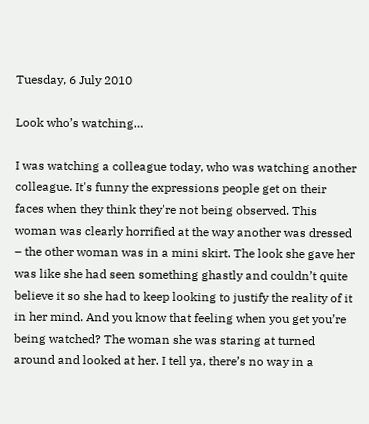Tuesday, 6 July 2010

Look who’s watching…

I was watching a colleague today, who was watching another colleague. It's funny the expressions people get on their faces when they think they're not being observed. This woman was clearly horrified at the way another was dressed – the other woman was in a mini skirt. The look she gave her was like she had seen something ghastly and couldn’t quite believe it so she had to keep looking to justify the reality of it in her mind. And you know that feeling when you get you’re being watched? The woman she was staring at turned around and looked at her. I tell ya, there’s no way in a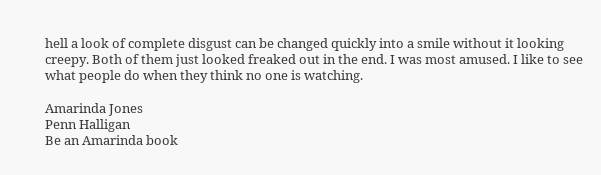hell a look of complete disgust can be changed quickly into a smile without it looking creepy. Both of them just looked freaked out in the end. I was most amused. I like to see what people do when they think no one is watching.

Amarinda Jones
Penn Halligan
Be an Amarinda book